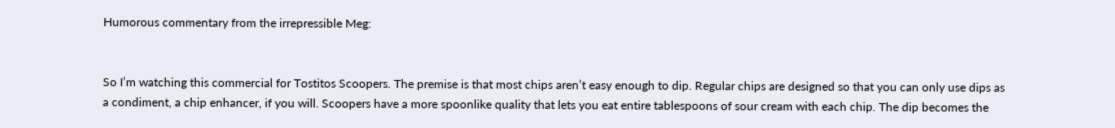Humorous commentary from the irrepressible Meg:


So I’m watching this commercial for Tostitos Scoopers. The premise is that most chips aren’t easy enough to dip. Regular chips are designed so that you can only use dips as a condiment, a chip enhancer, if you will. Scoopers have a more spoonlike quality that lets you eat entire tablespoons of sour cream with each chip. The dip becomes the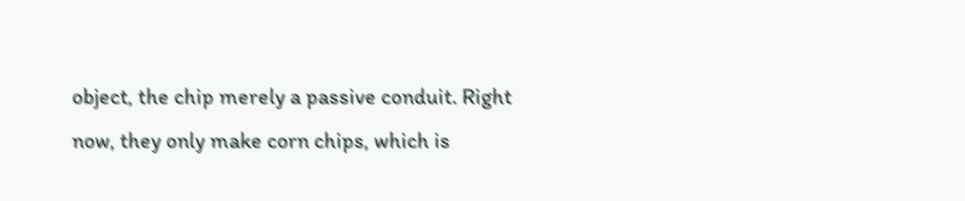object, the chip merely a passive conduit. Right now, they only make corn chips, which is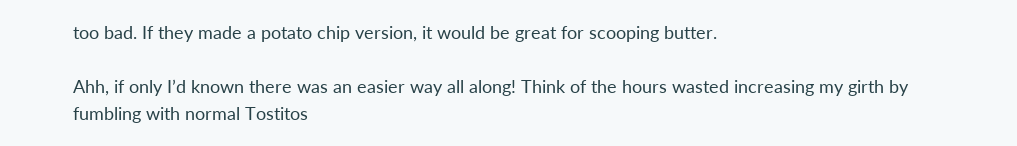too bad. If they made a potato chip version, it would be great for scooping butter.

Ahh, if only I’d known there was an easier way all along! Think of the hours wasted increasing my girth by fumbling with normal Tostitos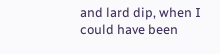and lard dip, when I could have been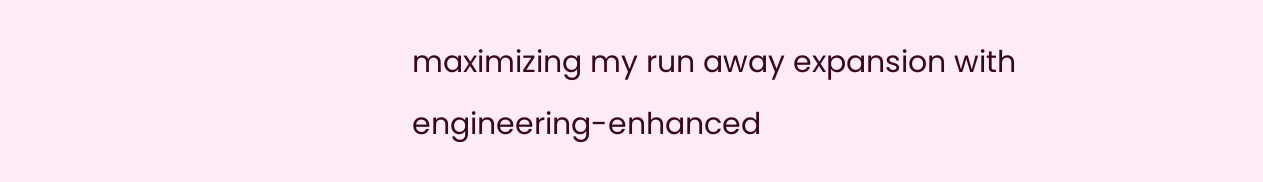maximizing my run away expansion with engineering-enhanced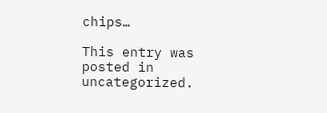chips…

This entry was posted in uncategorized.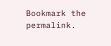Bookmark the permalink.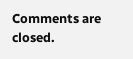Comments are closed.